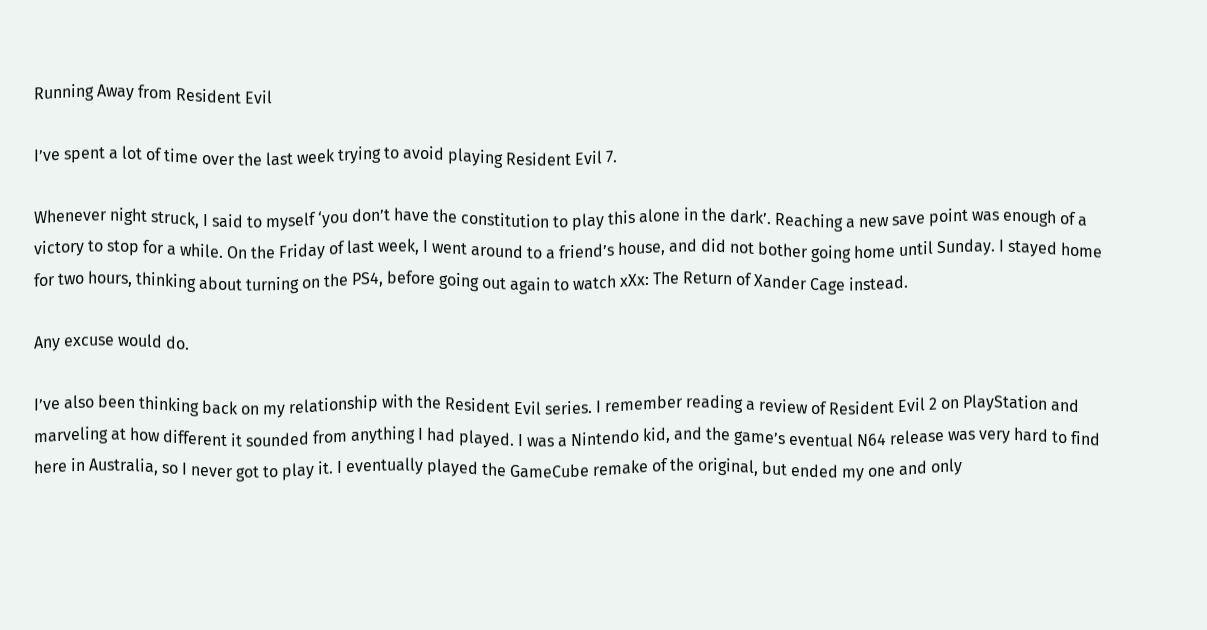Running Away from Resident Evil

I’ve spent a lot of time over the last week trying to avoid playing Resident Evil 7.

Whenever night struck, I said to myself ‘you don’t have the constitution to play this alone in the dark’. Reaching a new save point was enough of a victory to stop for a while. On the Friday of last week, I went around to a friend’s house, and did not bother going home until Sunday. I stayed home for two hours, thinking about turning on the PS4, before going out again to watch xXx: The Return of Xander Cage instead.

Any excuse would do.

I’ve also been thinking back on my relationship with the Resident Evil series. I remember reading a review of Resident Evil 2 on PlayStation and marveling at how different it sounded from anything I had played. I was a Nintendo kid, and the game’s eventual N64 release was very hard to find here in Australia, so I never got to play it. I eventually played the GameCube remake of the original, but ended my one and only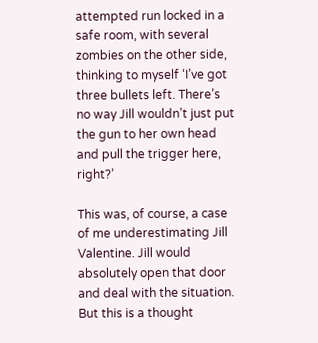attempted run locked in a safe room, with several zombies on the other side, thinking to myself ‘I’ve got three bullets left. There’s no way Jill wouldn’t just put the gun to her own head and pull the trigger here, right?’

This was, of course, a case of me underestimating Jill Valentine. Jill would absolutely open that door and deal with the situation. But this is a thought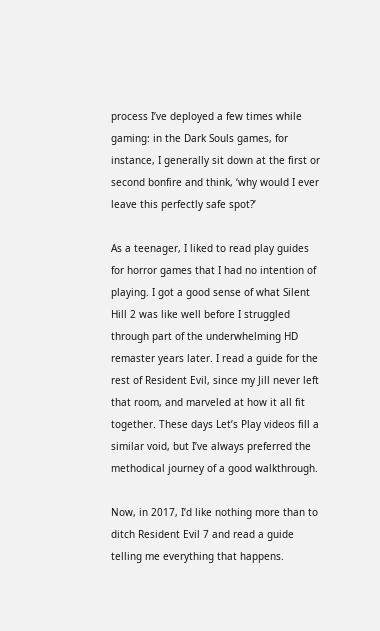process I’ve deployed a few times while gaming: in the Dark Souls games, for instance, I generally sit down at the first or second bonfire and think, ‘why would I ever leave this perfectly safe spot?’

As a teenager, I liked to read play guides for horror games that I had no intention of playing. I got a good sense of what Silent Hill 2 was like well before I struggled through part of the underwhelming HD remaster years later. I read a guide for the rest of Resident Evil, since my Jill never left that room, and marveled at how it all fit together. These days Let’s Play videos fill a similar void, but I’ve always preferred the methodical journey of a good walkthrough.

Now, in 2017, I’d like nothing more than to ditch Resident Evil 7 and read a guide telling me everything that happens.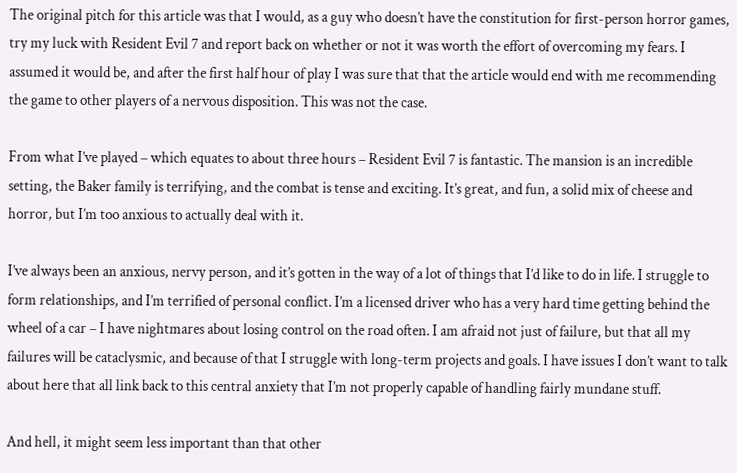The original pitch for this article was that I would, as a guy who doesn’t have the constitution for first-person horror games, try my luck with Resident Evil 7 and report back on whether or not it was worth the effort of overcoming my fears. I assumed it would be, and after the first half hour of play I was sure that that the article would end with me recommending the game to other players of a nervous disposition. This was not the case.

From what I’ve played – which equates to about three hours – Resident Evil 7 is fantastic. The mansion is an incredible setting, the Baker family is terrifying, and the combat is tense and exciting. It’s great, and fun, a solid mix of cheese and horror, but I’m too anxious to actually deal with it.

I’ve always been an anxious, nervy person, and it’s gotten in the way of a lot of things that I’d like to do in life. I struggle to form relationships, and I’m terrified of personal conflict. I’m a licensed driver who has a very hard time getting behind the wheel of a car – I have nightmares about losing control on the road often. I am afraid not just of failure, but that all my failures will be cataclysmic, and because of that I struggle with long-term projects and goals. I have issues I don’t want to talk about here that all link back to this central anxiety that I’m not properly capable of handling fairly mundane stuff.

And hell, it might seem less important than that other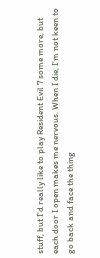stuff, but I’d really like to play Resident Evil 7 some more, but each door I open makes me nervous. When I die, I’m not keen to go back and face the thing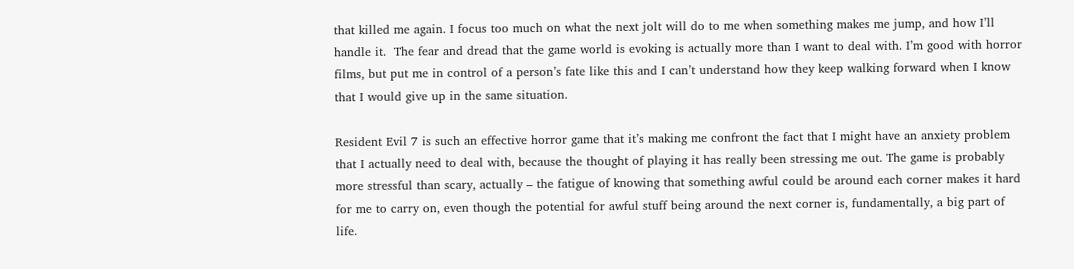that killed me again. I focus too much on what the next jolt will do to me when something makes me jump, and how I’ll handle it.  The fear and dread that the game world is evoking is actually more than I want to deal with. I’m good with horror films, but put me in control of a person’s fate like this and I can’t understand how they keep walking forward when I know that I would give up in the same situation.

Resident Evil 7 is such an effective horror game that it’s making me confront the fact that I might have an anxiety problem that I actually need to deal with, because the thought of playing it has really been stressing me out. The game is probably more stressful than scary, actually – the fatigue of knowing that something awful could be around each corner makes it hard for me to carry on, even though the potential for awful stuff being around the next corner is, fundamentally, a big part of life.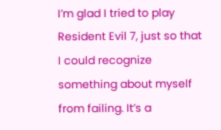I’m glad I tried to play Resident Evil 7, just so that I could recognize something about myself from failing. It’s a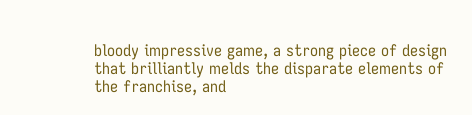bloody impressive game, a strong piece of design that brilliantly melds the disparate elements of the franchise, and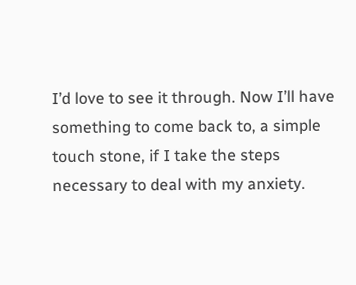I’d love to see it through. Now I’ll have something to come back to, a simple touch stone, if I take the steps necessary to deal with my anxiety.